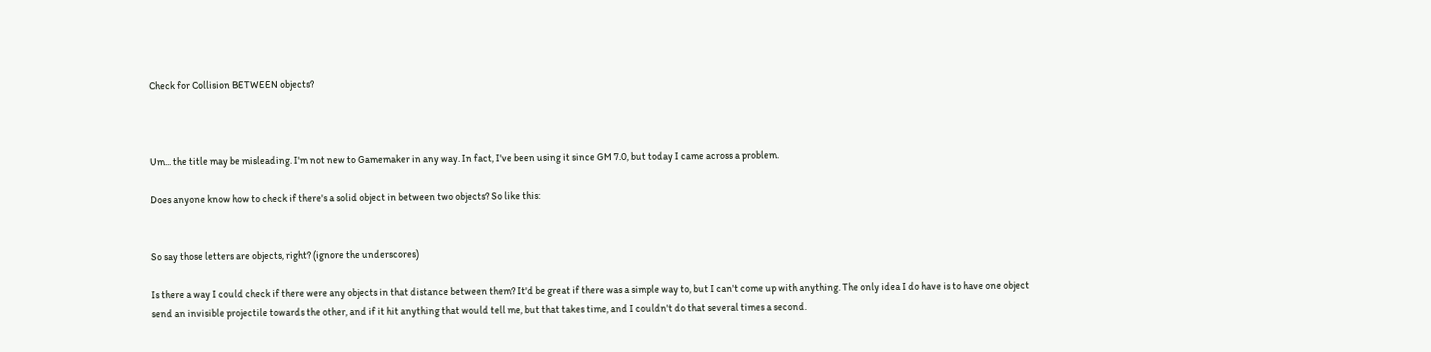Check for Collision BETWEEN objects?



Um... the title may be misleading. I'm not new to Gamemaker in any way. In fact, I've been using it since GM 7.0, but today I came across a problem.

Does anyone know how to check if there's a solid object in between two objects? So like this:


So say those letters are objects, right? (ignore the underscores)

Is there a way I could check if there were any objects in that distance between them? It'd be great if there was a simple way to, but I can't come up with anything. The only idea I do have is to have one object send an invisible projectile towards the other, and if it hit anything that would tell me, but that takes time, and I couldn't do that several times a second.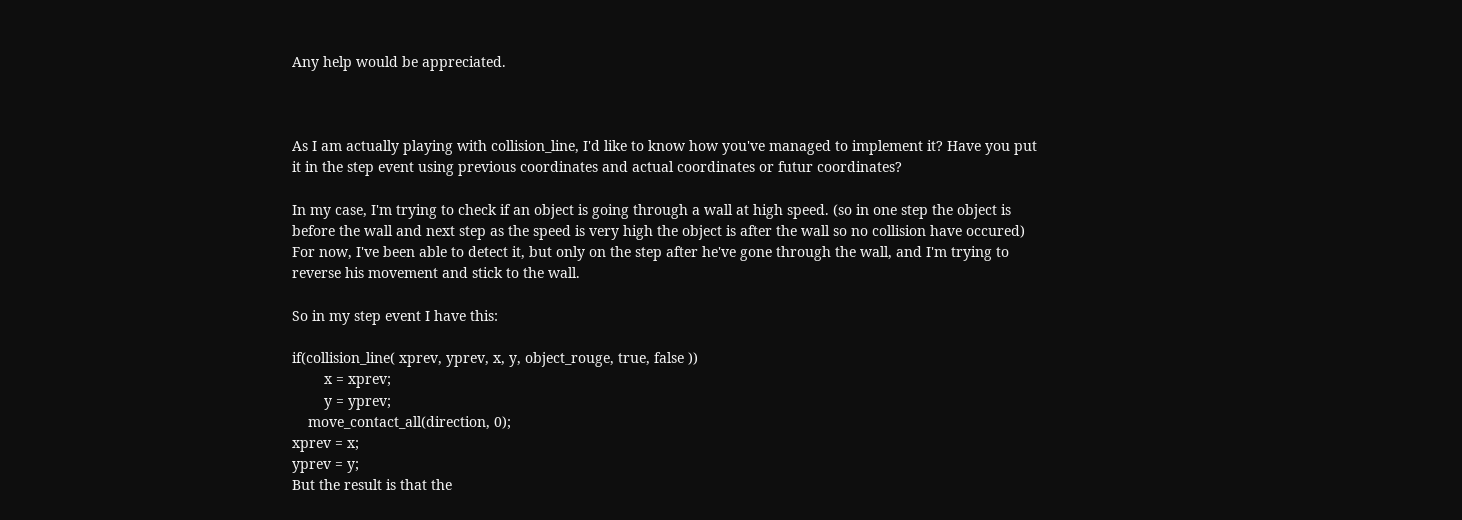Any help would be appreciated.



As I am actually playing with collision_line, I'd like to know how you've managed to implement it? Have you put it in the step event using previous coordinates and actual coordinates or futur coordinates?

In my case, I'm trying to check if an object is going through a wall at high speed. (so in one step the object is before the wall and next step as the speed is very high the object is after the wall so no collision have occured) For now, I've been able to detect it, but only on the step after he've gone through the wall, and I'm trying to reverse his movement and stick to the wall.

So in my step event I have this:

if(collision_line( xprev, yprev, x, y, object_rouge, true, false ))
        x = xprev;
        y = yprev;
    move_contact_all(direction, 0);
xprev = x;
yprev = y;
But the result is that the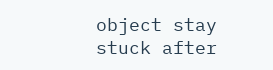object stay stuck after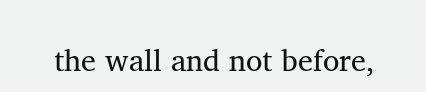the wall and not before,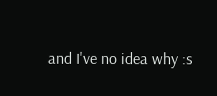and I've no idea why :s